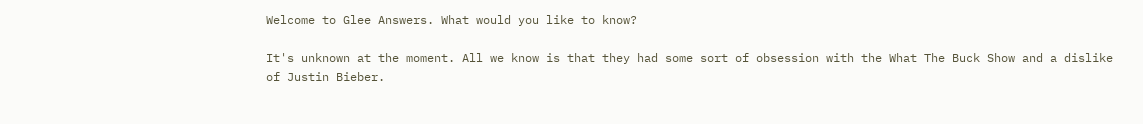Welcome to Glee Answers. What would you like to know?

It's unknown at the moment. All we know is that they had some sort of obsession with the What The Buck Show and a dislike of Justin Bieber.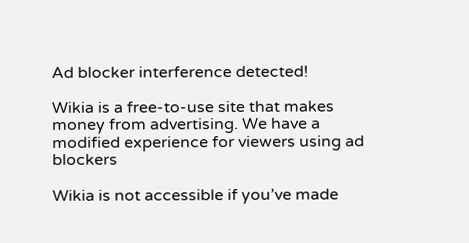Ad blocker interference detected!

Wikia is a free-to-use site that makes money from advertising. We have a modified experience for viewers using ad blockers

Wikia is not accessible if you’ve made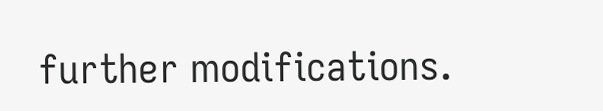further modifications.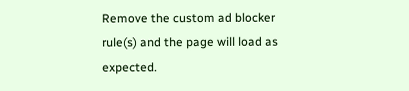Remove the custom ad blocker rule(s) and the page will load as expected.